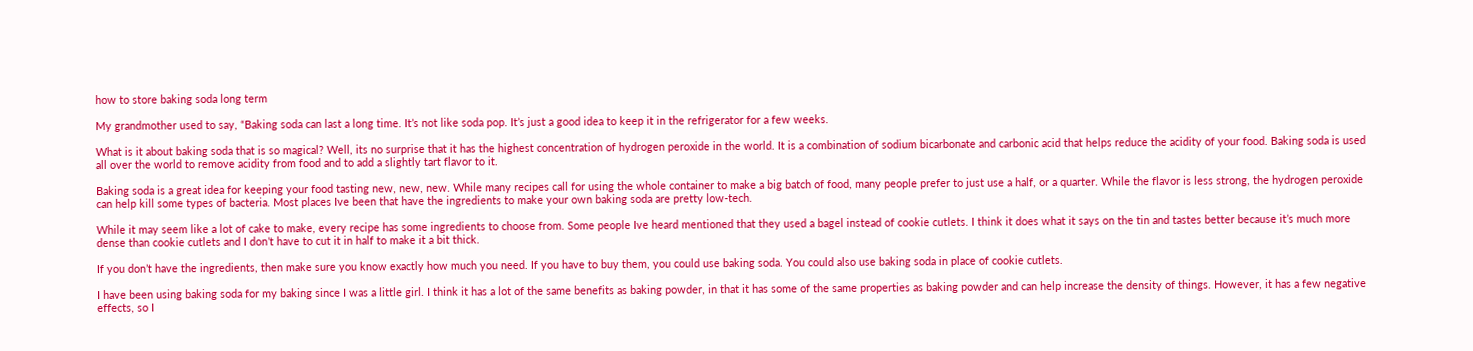how to store baking soda long term

My grandmother used to say, “Baking soda can last a long time. It’s not like soda pop. It’s just a good idea to keep it in the refrigerator for a few weeks.

What is it about baking soda that is so magical? Well, its no surprise that it has the highest concentration of hydrogen peroxide in the world. It is a combination of sodium bicarbonate and carbonic acid that helps reduce the acidity of your food. Baking soda is used all over the world to remove acidity from food and to add a slightly tart flavor to it.

Baking soda is a great idea for keeping your food tasting new, new, new. While many recipes call for using the whole container to make a big batch of food, many people prefer to just use a half, or a quarter. While the flavor is less strong, the hydrogen peroxide can help kill some types of bacteria. Most places Ive been that have the ingredients to make your own baking soda are pretty low-tech.

While it may seem like a lot of cake to make, every recipe has some ingredients to choose from. Some people Ive heard mentioned that they used a bagel instead of cookie cutlets. I think it does what it says on the tin and tastes better because it’s much more dense than cookie cutlets and I don’t have to cut it in half to make it a bit thick.

If you don’t have the ingredients, then make sure you know exactly how much you need. If you have to buy them, you could use baking soda. You could also use baking soda in place of cookie cutlets.

I have been using baking soda for my baking since I was a little girl. I think it has a lot of the same benefits as baking powder, in that it has some of the same properties as baking powder and can help increase the density of things. However, it has a few negative effects, so I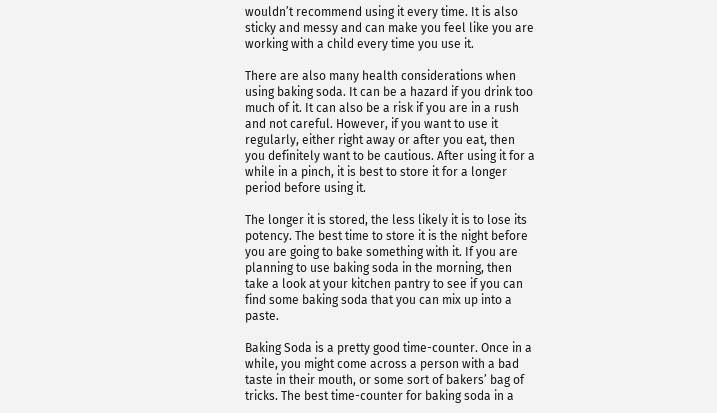wouldn’t recommend using it every time. It is also sticky and messy and can make you feel like you are working with a child every time you use it.

There are also many health considerations when using baking soda. It can be a hazard if you drink too much of it. It can also be a risk if you are in a rush and not careful. However, if you want to use it regularly, either right away or after you eat, then you definitely want to be cautious. After using it for a while in a pinch, it is best to store it for a longer period before using it.

The longer it is stored, the less likely it is to lose its potency. The best time to store it is the night before you are going to bake something with it. If you are planning to use baking soda in the morning, then take a look at your kitchen pantry to see if you can find some baking soda that you can mix up into a paste.

Baking Soda is a pretty good time-counter. Once in a while, you might come across a person with a bad taste in their mouth, or some sort of bakers’ bag of tricks. The best time-counter for baking soda in a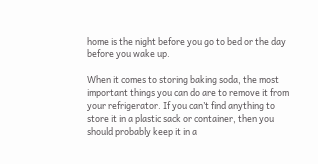home is the night before you go to bed or the day before you wake up.

When it comes to storing baking soda, the most important things you can do are to remove it from your refrigerator. If you can’t find anything to store it in a plastic sack or container, then you should probably keep it in a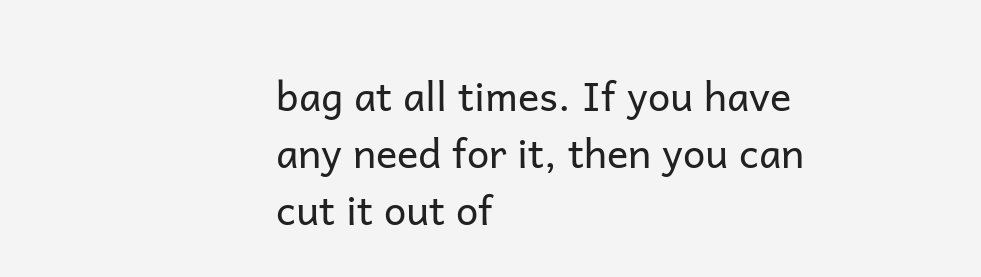bag at all times. If you have any need for it, then you can cut it out of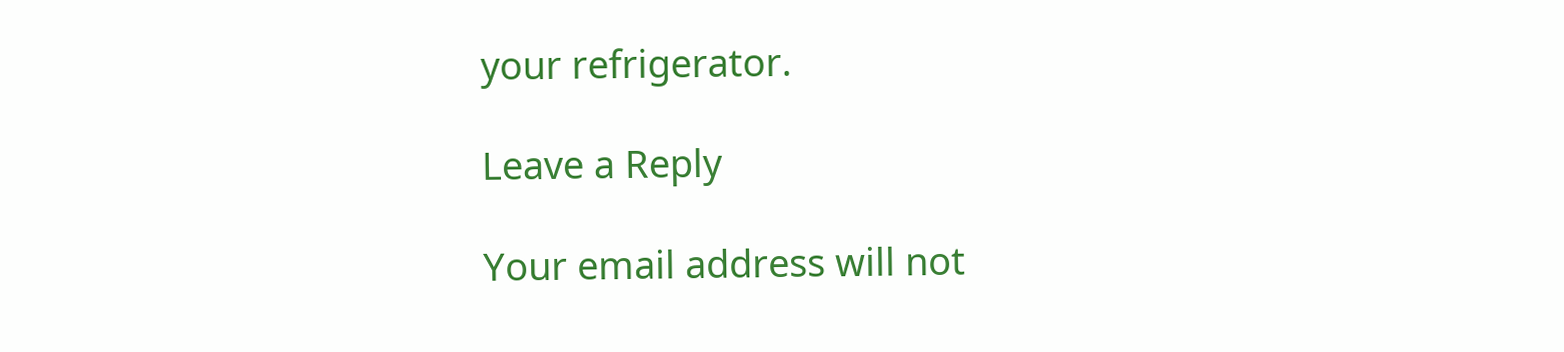your refrigerator.

Leave a Reply

Your email address will not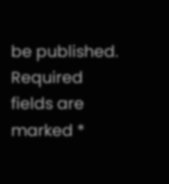be published. Required fields are marked *